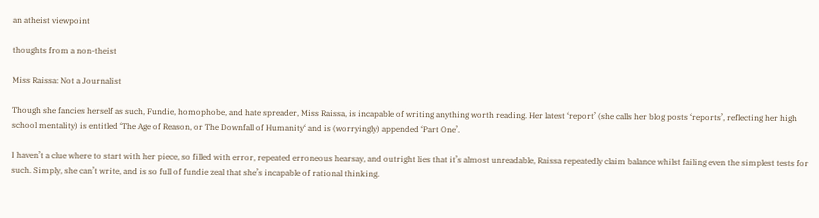an atheist viewpoint

thoughts from a non-theist

Miss Raissa: Not a Journalist

Though she fancies herself as such, Fundie, homophobe, and hate spreader, Miss Raissa, is incapable of writing anything worth reading. Her latest ‘report’ (she calls her blog posts ‘reports’, reflecting her high school mentality) is entitled ‘The Age of Reason, or The Downfall of Humanity‘ and is (worryingly) appended ‘Part One’.

I haven’t a clue where to start with her piece, so filled with error, repeated erroneous hearsay, and outright lies that it’s almost unreadable, Raissa repeatedly claim balance whilst failing even the simplest tests for such. Simply, she can’t write, and is so full of fundie zeal that she’s incapable of rational thinking.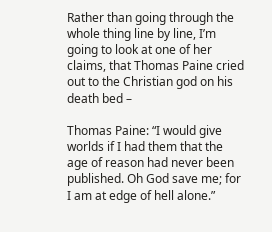Rather than going through the whole thing line by line, I’m going to look at one of her claims, that Thomas Paine cried out to the Christian god on his death bed –

Thomas Paine: “I would give worlds if I had them that the age of reason had never been published. Oh God save me; for I am at edge of hell alone.”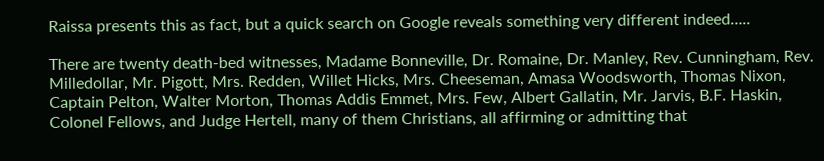Raissa presents this as fact, but a quick search on Google reveals something very different indeed…..

There are twenty death-bed witnesses, Madame Bonneville, Dr. Romaine, Dr. Manley, Rev. Cunningham, Rev. Milledollar, Mr. Pigott, Mrs. Redden, Willet Hicks, Mrs. Cheeseman, Amasa Woodsworth, Thomas Nixon, Captain Pelton, Walter Morton, Thomas Addis Emmet, Mrs. Few, Albert Gallatin, Mr. Jarvis, B.F. Haskin, Colonel Fellows, and Judge Hertell, many of them Christians, all affirming or admitting that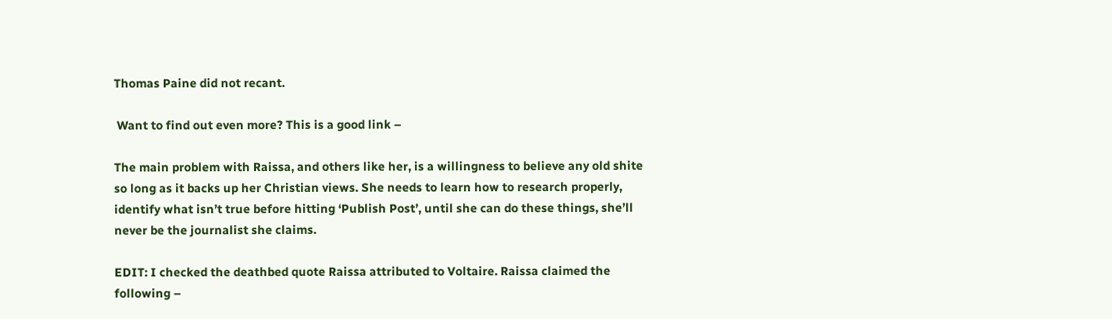Thomas Paine did not recant.

 Want to find out even more? This is a good link –

The main problem with Raissa, and others like her, is a willingness to believe any old shite so long as it backs up her Christian views. She needs to learn how to research properly, identify what isn’t true before hitting ‘Publish Post’, until she can do these things, she’ll never be the journalist she claims.

EDIT: I checked the deathbed quote Raissa attributed to Voltaire. Raissa claimed the following –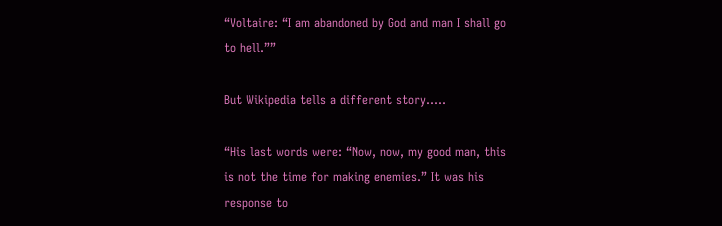“Voltaire: “I am abandoned by God and man I shall go to hell.””

But Wikipedia tells a different story…..

“His last words were: “Now, now, my good man, this is not the time for making enemies.” It was his response to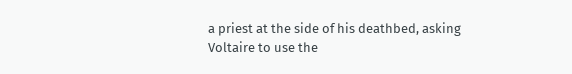a priest at the side of his deathbed, asking Voltaire to use the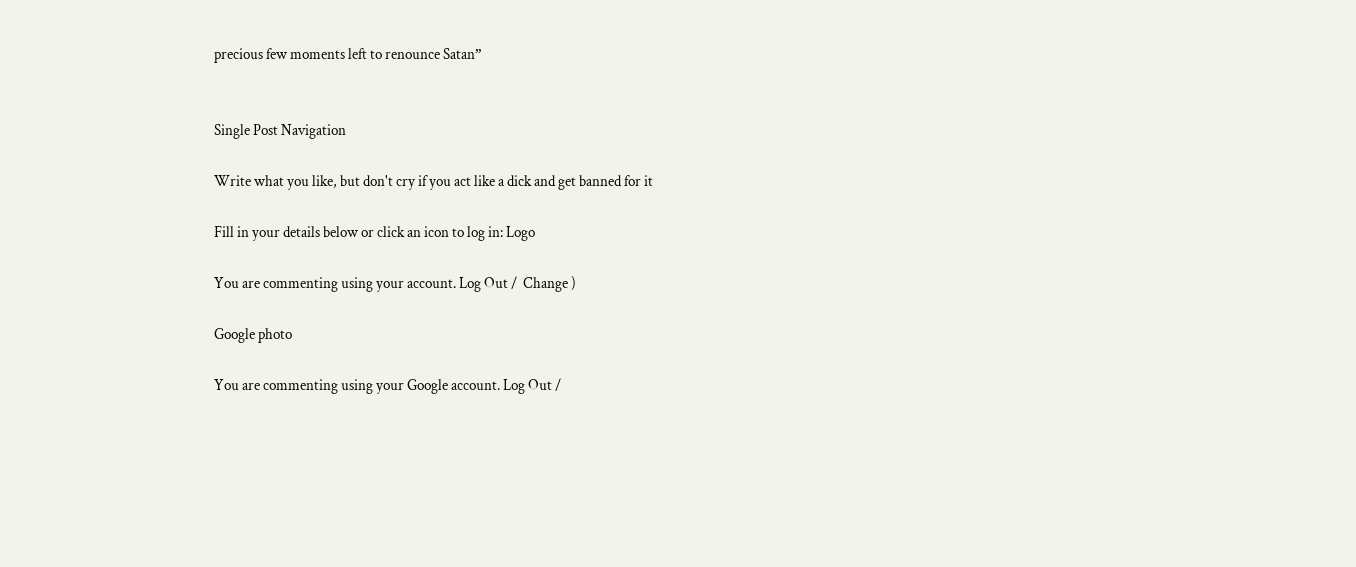precious few moments left to renounce Satan”


Single Post Navigation

Write what you like, but don't cry if you act like a dick and get banned for it

Fill in your details below or click an icon to log in: Logo

You are commenting using your account. Log Out /  Change )

Google photo

You are commenting using your Google account. Log Out /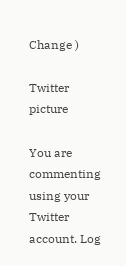Change )

Twitter picture

You are commenting using your Twitter account. Log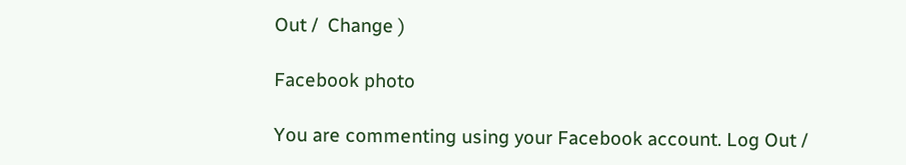Out /  Change )

Facebook photo

You are commenting using your Facebook account. Log Out /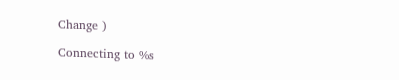Change )

Connecting to %s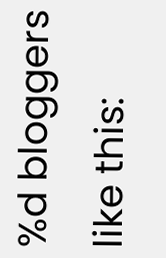%d bloggers like this: